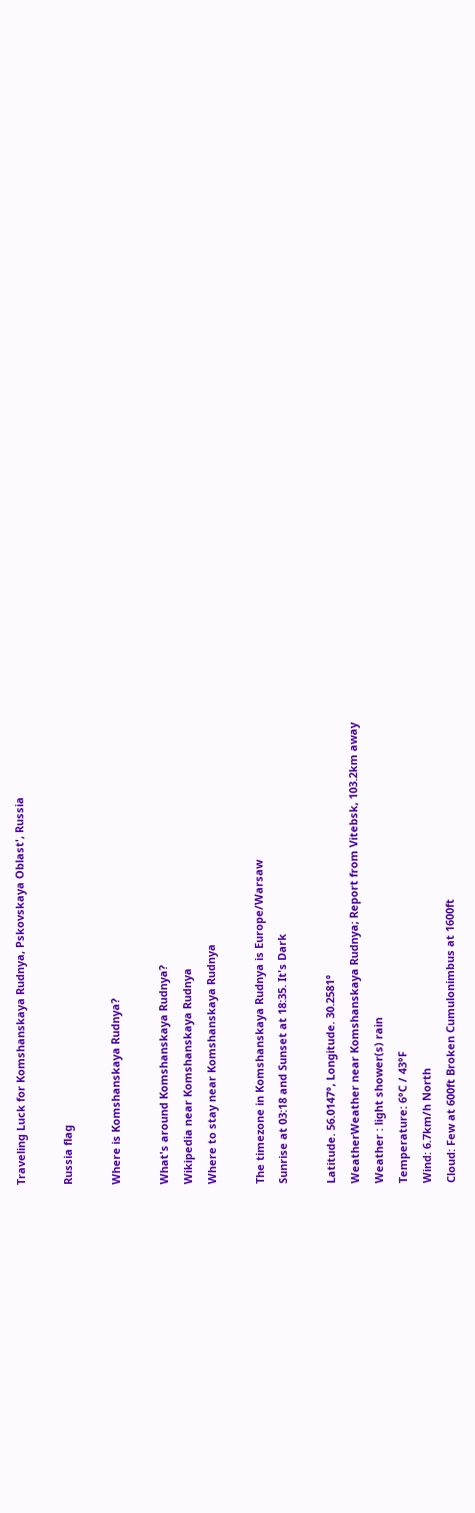Traveling Luck for Komshanskaya Rudnya, Pskovskaya Oblast', Russia

Russia flag

Where is Komshanskaya Rudnya?

What's around Komshanskaya Rudnya?
Wikipedia near Komshanskaya Rudnya
Where to stay near Komshanskaya Rudnya

The timezone in Komshanskaya Rudnya is Europe/Warsaw
Sunrise at 03:18 and Sunset at 18:35. It's Dark

Latitude. 56.0147°, Longitude. 30.2581°
WeatherWeather near Komshanskaya Rudnya; Report from Vitebsk, 103.2km away
Weather : light shower(s) rain
Temperature: 6°C / 43°F
Wind: 6.7km/h North
Cloud: Few at 600ft Broken Cumulonimbus at 1600ft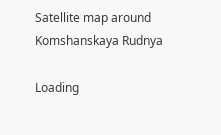Satellite map around Komshanskaya Rudnya

Loading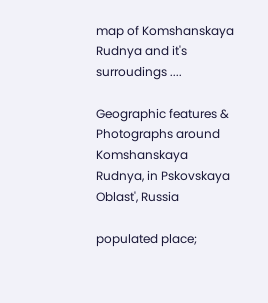map of Komshanskaya Rudnya and it's surroudings ....

Geographic features & Photographs around Komshanskaya Rudnya, in Pskovskaya Oblast', Russia

populated place;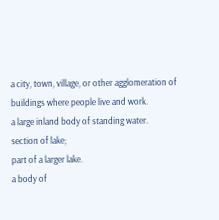a city, town, village, or other agglomeration of buildings where people live and work.
a large inland body of standing water.
section of lake;
part of a larger lake.
a body of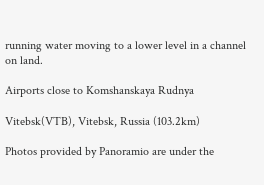running water moving to a lower level in a channel on land.

Airports close to Komshanskaya Rudnya

Vitebsk(VTB), Vitebsk, Russia (103.2km)

Photos provided by Panoramio are under the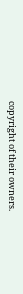copyright of their owners.